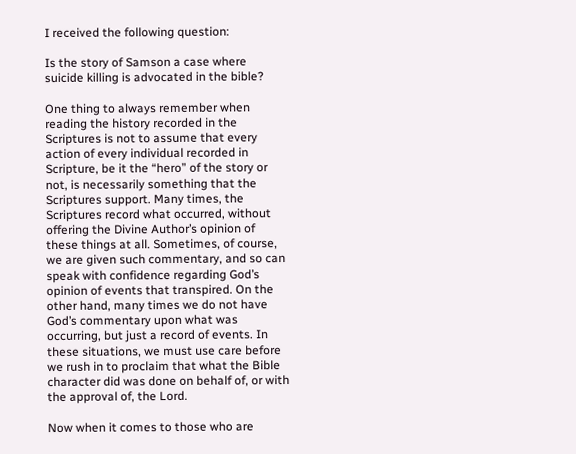I received the following question:

Is the story of Samson a case where suicide killing is advocated in the bible?

One thing to always remember when reading the history recorded in the Scriptures is not to assume that every action of every individual recorded in Scripture, be it the “hero” of the story or not, is necessarily something that the Scriptures support. Many times, the Scriptures record what occurred, without offering the Divine Author’s opinion of these things at all. Sometimes, of course, we are given such commentary, and so can speak with confidence regarding God’s opinion of events that transpired. On the other hand, many times we do not have God’s commentary upon what was occurring, but just a record of events. In these situations, we must use care before we rush in to proclaim that what the Bible character did was done on behalf of, or with the approval of, the Lord.

Now when it comes to those who are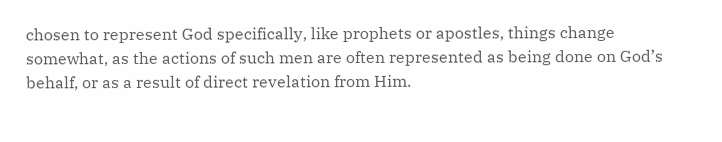chosen to represent God specifically, like prophets or apostles, things change somewhat, as the actions of such men are often represented as being done on God’s behalf, or as a result of direct revelation from Him.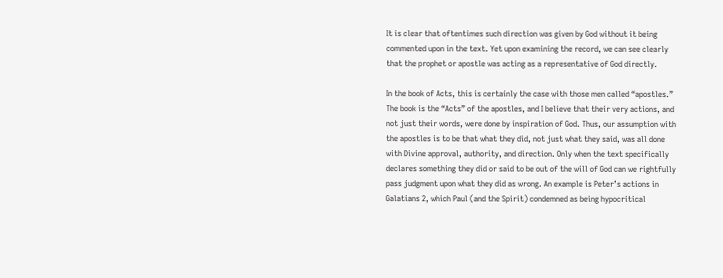It is clear that oftentimes such direction was given by God without it being commented upon in the text. Yet upon examining the record, we can see clearly that the prophet or apostle was acting as a representative of God directly.

In the book of Acts, this is certainly the case with those men called “apostles.” The book is the “Acts” of the apostles, and I believe that their very actions, and not just their words, were done by inspiration of God. Thus, our assumption with the apostles is to be that what they did, not just what they said, was all done with Divine approval, authority, and direction. Only when the text specifically declares something they did or said to be out of the will of God can we rightfully pass judgment upon what they did as wrong. An example is Peter’s actions in Galatians 2, which Paul (and the Spirit) condemned as being hypocritical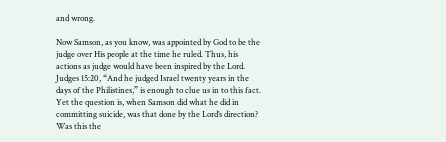and wrong.

Now Samson, as you know, was appointed by God to be the judge over His people at the time he ruled. Thus, his actions as judge would have been inspired by the Lord. Judges 15:20, “And he judged Israel twenty years in the days of the Philistines,” is enough to clue us in to this fact. Yet the question is, when Samson did what he did in committing suicide, was that done by the Lord’s direction? Was this the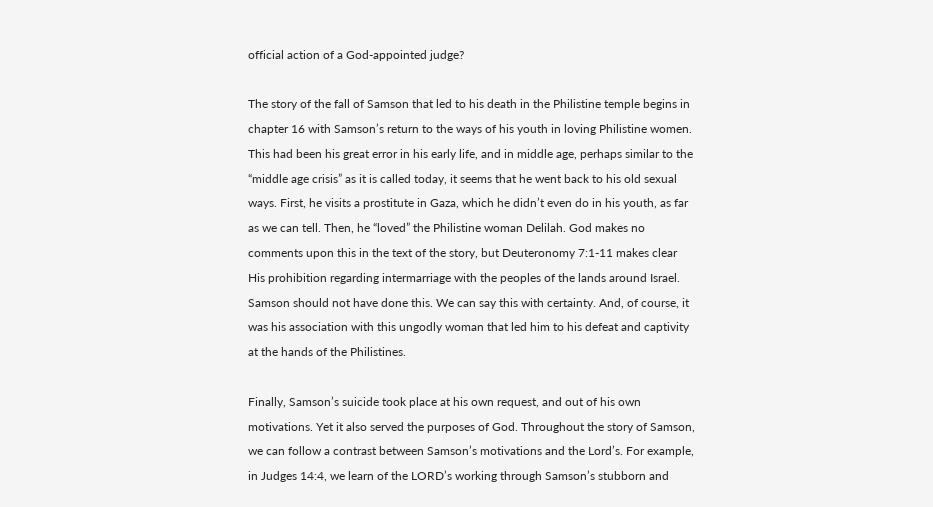official action of a God-appointed judge?

The story of the fall of Samson that led to his death in the Philistine temple begins in chapter 16 with Samson’s return to the ways of his youth in loving Philistine women. This had been his great error in his early life, and in middle age, perhaps similar to the “middle age crisis” as it is called today, it seems that he went back to his old sexual ways. First, he visits a prostitute in Gaza, which he didn’t even do in his youth, as far as we can tell. Then, he “loved” the Philistine woman Delilah. God makes no comments upon this in the text of the story, but Deuteronomy 7:1-11 makes clear His prohibition regarding intermarriage with the peoples of the lands around Israel. Samson should not have done this. We can say this with certainty. And, of course, it was his association with this ungodly woman that led him to his defeat and captivity at the hands of the Philistines.

Finally, Samson’s suicide took place at his own request, and out of his own motivations. Yet it also served the purposes of God. Throughout the story of Samson, we can follow a contrast between Samson’s motivations and the Lord’s. For example, in Judges 14:4, we learn of the LORD’s working through Samson’s stubborn and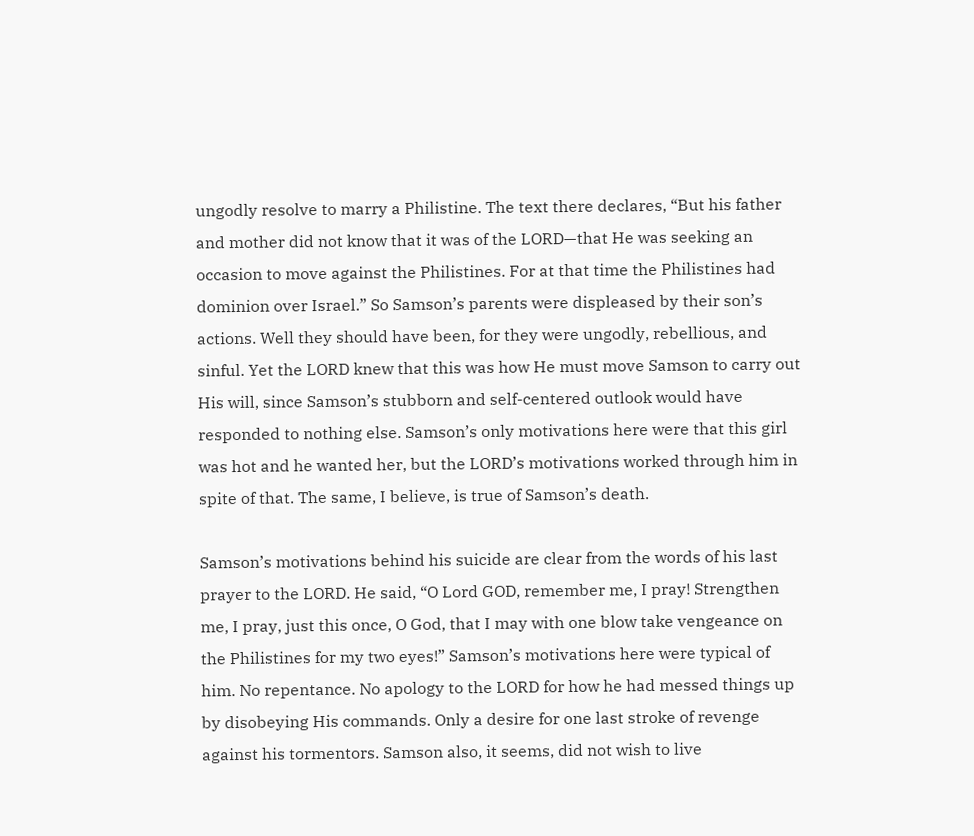ungodly resolve to marry a Philistine. The text there declares, “But his father and mother did not know that it was of the LORD—that He was seeking an occasion to move against the Philistines. For at that time the Philistines had dominion over Israel.” So Samson’s parents were displeased by their son’s actions. Well they should have been, for they were ungodly, rebellious, and sinful. Yet the LORD knew that this was how He must move Samson to carry out His will, since Samson’s stubborn and self-centered outlook would have responded to nothing else. Samson’s only motivations here were that this girl was hot and he wanted her, but the LORD’s motivations worked through him in spite of that. The same, I believe, is true of Samson’s death.

Samson’s motivations behind his suicide are clear from the words of his last prayer to the LORD. He said, “O Lord GOD, remember me, I pray! Strengthen me, I pray, just this once, O God, that I may with one blow take vengeance on the Philistines for my two eyes!” Samson’s motivations here were typical of him. No repentance. No apology to the LORD for how he had messed things up by disobeying His commands. Only a desire for one last stroke of revenge against his tormentors. Samson also, it seems, did not wish to live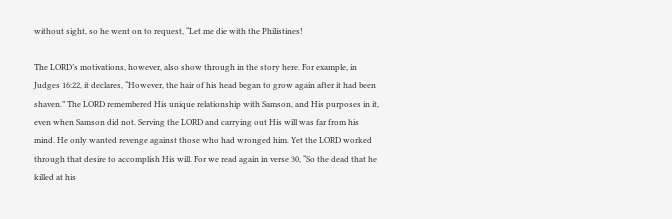without sight, so he went on to request, “Let me die with the Philistines!

The LORD’s motivations, however, also show through in the story here. For example, in Judges 16:22, it declares, “However, the hair of his head began to grow again after it had been shaven.” The LORD remembered His unique relationship with Samson, and His purposes in it, even when Samson did not. Serving the LORD and carrying out His will was far from his mind. He only wanted revenge against those who had wronged him. Yet the LORD worked through that desire to accomplish His will. For we read again in verse 30, “So the dead that he killed at his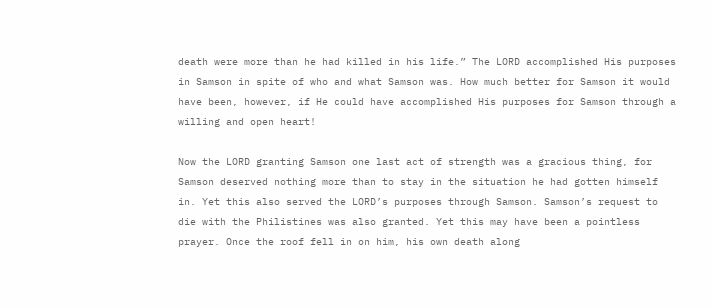death were more than he had killed in his life.” The LORD accomplished His purposes in Samson in spite of who and what Samson was. How much better for Samson it would have been, however, if He could have accomplished His purposes for Samson through a willing and open heart!

Now the LORD granting Samson one last act of strength was a gracious thing, for Samson deserved nothing more than to stay in the situation he had gotten himself in. Yet this also served the LORD’s purposes through Samson. Samson’s request to die with the Philistines was also granted. Yet this may have been a pointless prayer. Once the roof fell in on him, his own death along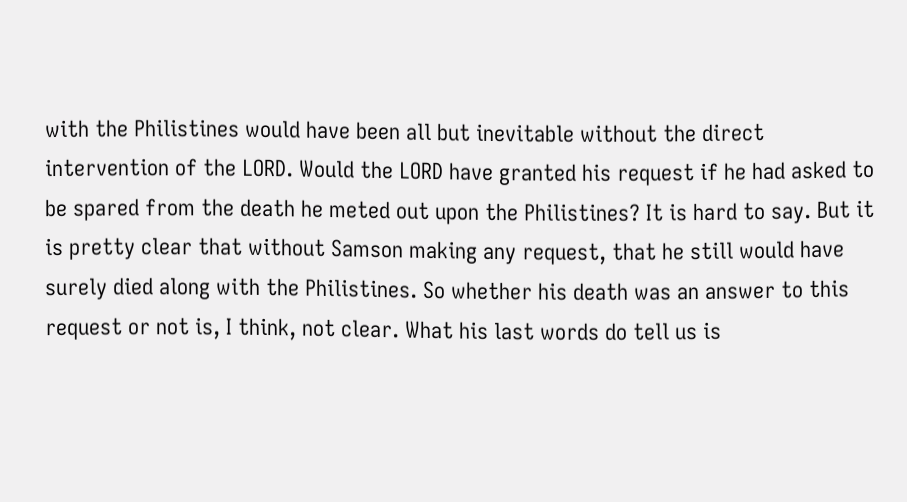with the Philistines would have been all but inevitable without the direct intervention of the LORD. Would the LORD have granted his request if he had asked to be spared from the death he meted out upon the Philistines? It is hard to say. But it is pretty clear that without Samson making any request, that he still would have surely died along with the Philistines. So whether his death was an answer to this request or not is, I think, not clear. What his last words do tell us is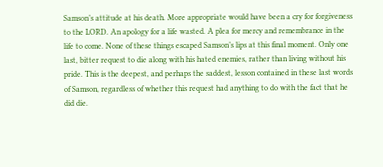Samson’s attitude at his death. More appropriate would have been a cry for forgiveness to the LORD. An apology for a life wasted. A plea for mercy and remembrance in the life to come. None of these things escaped Samson’s lips at this final moment. Only one last, bitter request to die along with his hated enemies, rather than living without his pride. This is the deepest, and perhaps the saddest, lesson contained in these last words of Samson, regardless of whether this request had anything to do with the fact that he did die.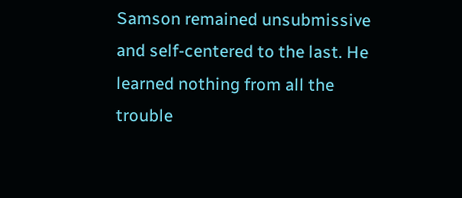Samson remained unsubmissive and self-centered to the last. He learned nothing from all the trouble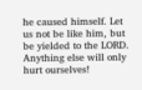he caused himself. Let us not be like him, but be yielded to the LORD. Anything else will only hurt ourselves!